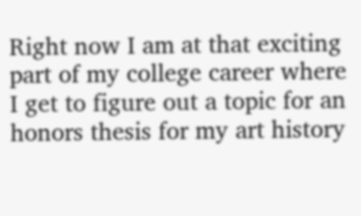Right now I am at that exciting part of my college career where I get to figure out a topic for an honors thesis for my art history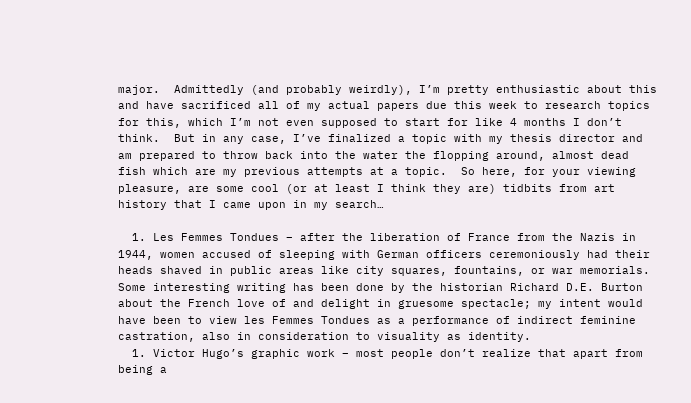major.  Admittedly (and probably weirdly), I’m pretty enthusiastic about this and have sacrificed all of my actual papers due this week to research topics for this, which I’m not even supposed to start for like 4 months I don’t think.  But in any case, I’ve finalized a topic with my thesis director and am prepared to throw back into the water the flopping around, almost dead fish which are my previous attempts at a topic.  So here, for your viewing pleasure, are some cool (or at least I think they are) tidbits from art history that I came upon in my search…

  1. Les Femmes Tondues – after the liberation of France from the Nazis in 1944, women accused of sleeping with German officers ceremoniously had their heads shaved in public areas like city squares, fountains, or war memorials.  Some interesting writing has been done by the historian Richard D.E. Burton about the French love of and delight in gruesome spectacle; my intent would have been to view les Femmes Tondues as a performance of indirect feminine castration, also in consideration to visuality as identity.
  1. Victor Hugo’s graphic work – most people don’t realize that apart from being a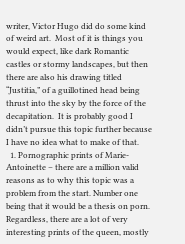writer, Victor Hugo did do some kind of weird art.  Most of it is things you would expect, like dark Romantic castles or stormy landscapes, but then there are also his drawing titled “Justitia,” of a guillotined head being thrust into the sky by the force of the decapitation.  It is probably good I didn’t pursue this topic further because I have no idea what to make of that.
  1. Pornographic prints of Marie-Antoinette – there are a million valid reasons as to why this topic was a problem from the start. Number one being that it would be a thesis on porn.  Regardless, there are a lot of very interesting prints of the queen, mostly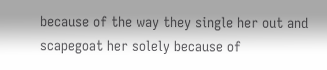because of the way they single her out and scapegoat her solely because of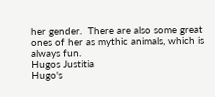her gender.  There are also some great ones of her as mythic animals, which is always fun.
Hugos Justitia
Hugo's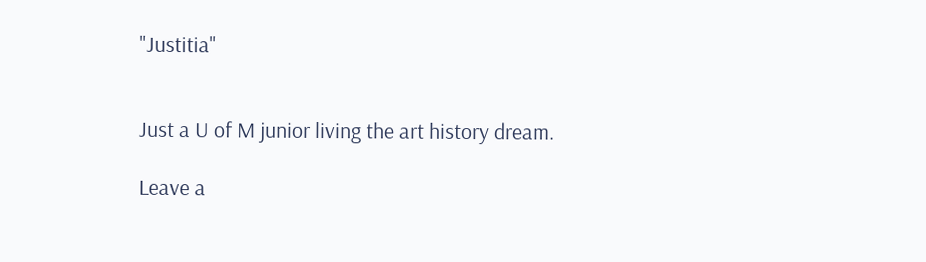"Justitia"


Just a U of M junior living the art history dream.

Leave a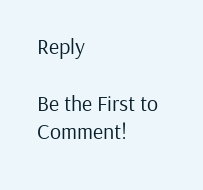Reply

Be the First to Comment!